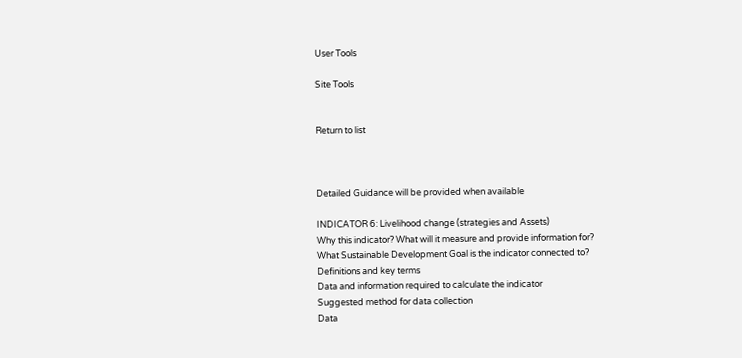User Tools

Site Tools


Return to list



Detailed Guidance will be provided when available

INDICATOR 6: Livelihood change (strategies and Assets)
Why this indicator? What will it measure and provide information for?
What Sustainable Development Goal is the indicator connected to?
Definitions and key terms
Data and information required to calculate the indicator
Suggested method for data collection
Data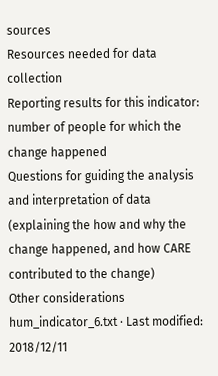sources
Resources needed for data collection
Reporting results for this indicator: number of people for which the change happened
Questions for guiding the analysis and interpretation of data (explaining the how and why the change happened, and how CARE contributed to the change)
Other considerations
hum_indicator_6.txt · Last modified: 2018/12/11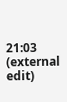21:03 (external edit)